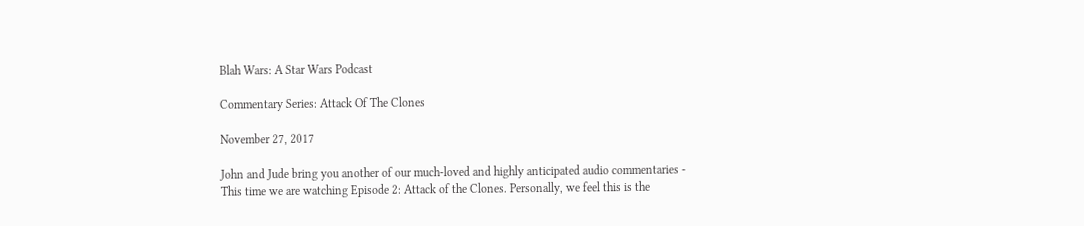Blah Wars: A Star Wars Podcast

Commentary Series: Attack Of The Clones

November 27, 2017

John and Jude bring you another of our much-loved and highly anticipated audio commentaries - This time we are watching Episode 2: Attack of the Clones. Personally, we feel this is the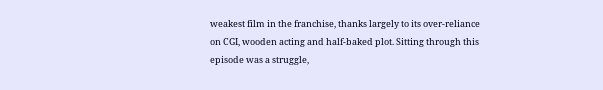weakest film in the franchise, thanks largely to its over-reliance on CGI, wooden acting and half-baked plot. Sitting through this episode was a struggle,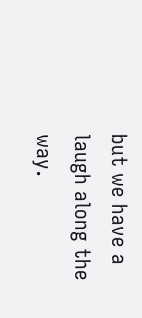but we have a laugh along the way.